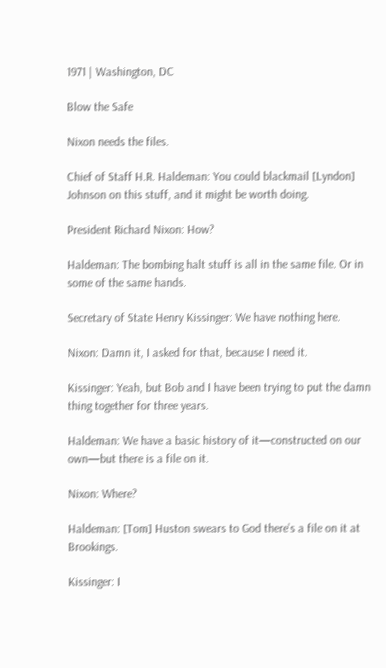1971 | Washington, DC

Blow the Safe

Nixon needs the files.

Chief of Staff H.R. Haldeman: You could blackmail [Lyndon] Johnson on this stuff, and it might be worth doing.

President Richard Nixon: How?

Haldeman: The bombing halt stuff is all in the same file. Or in some of the same hands.

Secretary of State Henry Kissinger: We have nothing here.

Nixon: Damn it, I asked for that, because I need it.

Kissinger: Yeah, but Bob and I have been trying to put the damn thing together for three years.

Haldeman: We have a basic history of it—constructed on our own—but there is a file on it.

Nixon: Where?

Haldeman: [Tom] Huston swears to God there’s a file on it at Brookings.

Kissinger: I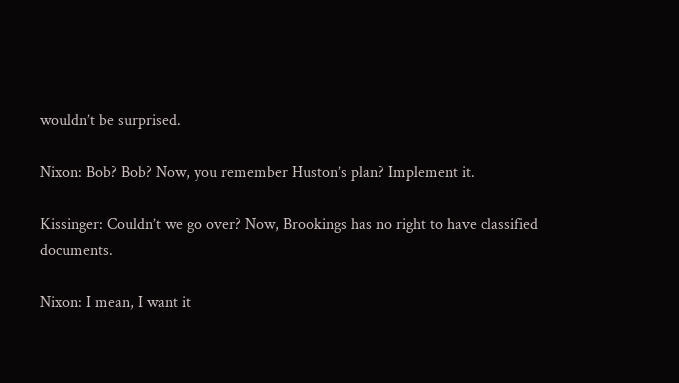wouldn’t be surprised.

Nixon: Bob? Bob? Now, you remember Huston’s plan? Implement it.

Kissinger: Couldn’t we go over? Now, Brookings has no right to have classified documents.

Nixon: I mean, I want it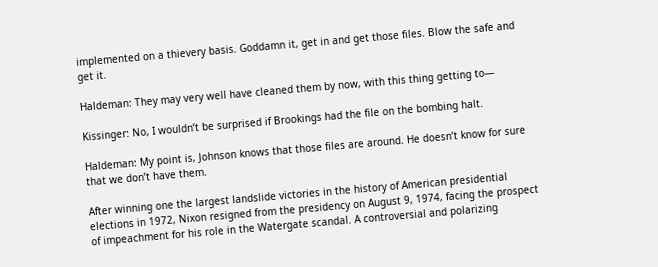implemented on a thievery basis. Goddamn it, get in and get those files. Blow the safe and get it.

Haldeman: They may very well have cleaned them by now, with this thing getting to—

Kissinger: No, I wouldn’t be surprised if Brookings had the file on the bombing halt.

Haldeman: My point is, Johnson knows that those files are around. He doesn’t know for sure that we don’t have them.

After winning one the largest landslide victories in the history of American presidential elections in 1972, Nixon resigned from the presidency on August 9, 1974, facing the prospect of impeachment for his role in the Watergate scandal. A controversial and polarizing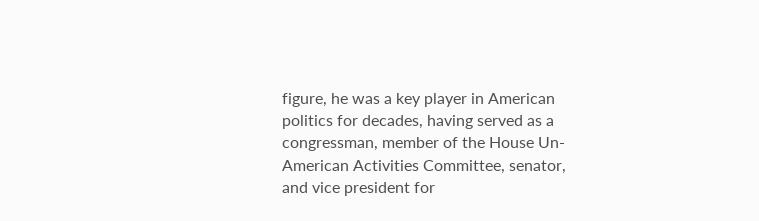figure, he was a key player in American politics for decades, having served as a congressman, member of the House Un-American Activities Committee, senator, and vice president for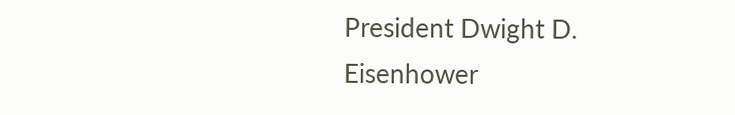President Dwight D. Eisenhower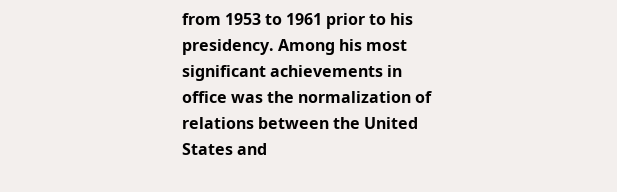from 1953 to 1961 prior to his presidency. Among his most significant achievements in office was the normalization of relations between the United States and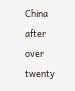China after over twenty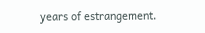years of estrangement.